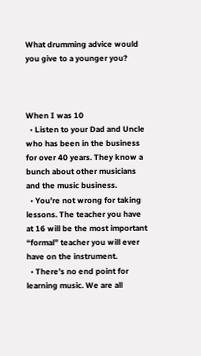What drumming advice would you give to a younger you?



When I was 10
  • Listen to your Dad and Uncle who has been in the business for over 40 years. They know a bunch about other musicians and the music business.
  • You’re not wrong for taking lessons. The teacher you have at 16 will be the most important “formal” teacher you will ever have on the instrument.
  • There’s no end point for learning music. We are all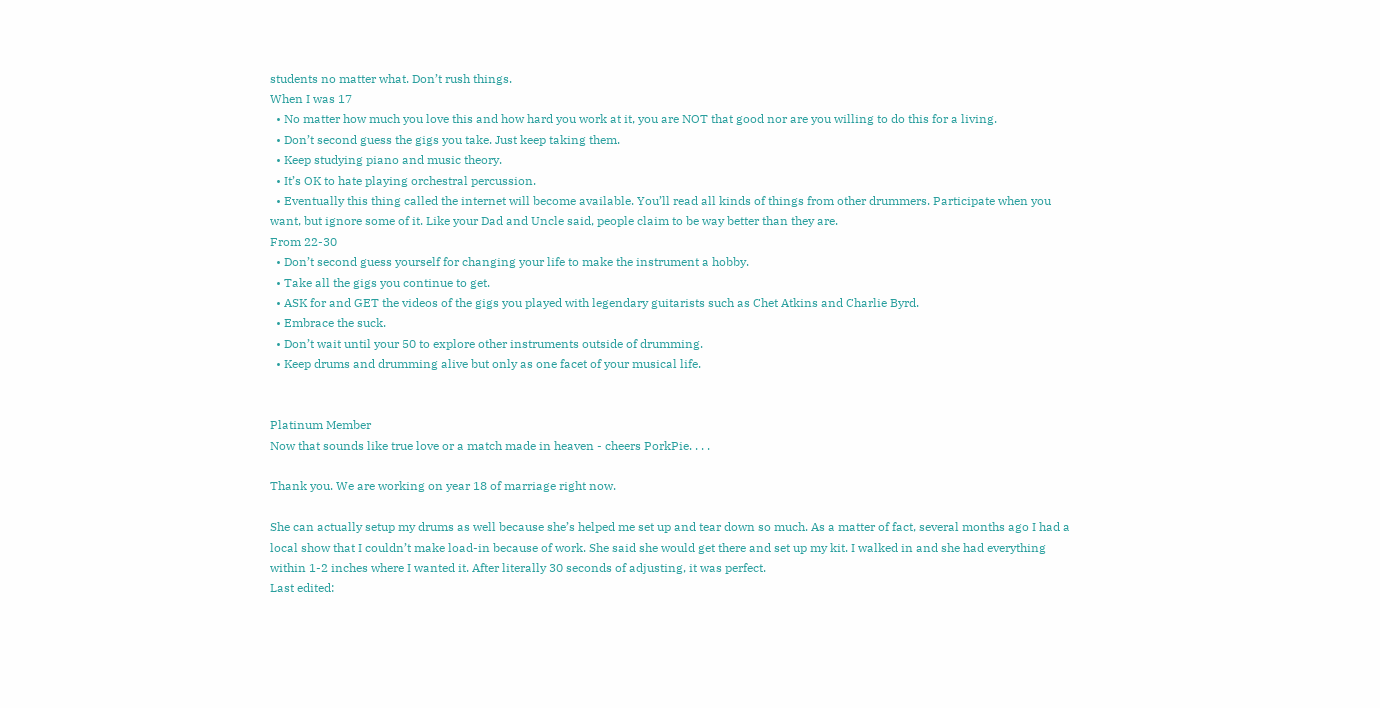students no matter what. Don’t rush things.
When I was 17
  • No matter how much you love this and how hard you work at it, you are NOT that good nor are you willing to do this for a living.
  • Don’t second guess the gigs you take. Just keep taking them.
  • Keep studying piano and music theory.
  • It’s OK to hate playing orchestral percussion.
  • Eventually this thing called the internet will become available. You’ll read all kinds of things from other drummers. Participate when you want, but ignore some of it. Like your Dad and Uncle said, people claim to be way better than they are.
From 22-30
  • Don’t second guess yourself for changing your life to make the instrument a hobby.
  • Take all the gigs you continue to get.
  • ASK for and GET the videos of the gigs you played with legendary guitarists such as Chet Atkins and Charlie Byrd.
  • Embrace the suck.
  • Don’t wait until your 50 to explore other instruments outside of drumming.
  • Keep drums and drumming alive but only as one facet of your musical life.


Platinum Member
Now that sounds like true love or a match made in heaven - cheers PorkPie. . . .

Thank you. We are working on year 18 of marriage right now.

She can actually setup my drums as well because she’s helped me set up and tear down so much. As a matter of fact, several months ago I had a local show that I couldn’t make load-in because of work. She said she would get there and set up my kit. I walked in and she had everything within 1-2 inches where I wanted it. After literally 30 seconds of adjusting, it was perfect.
Last edited: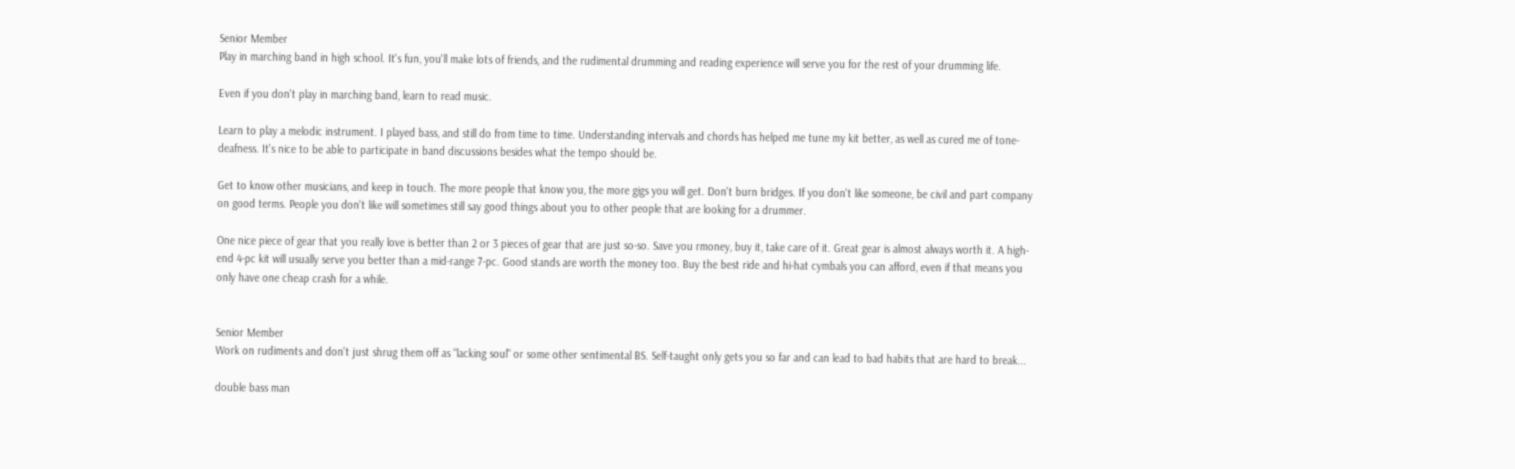Senior Member
Play in marching band in high school. It's fun, you'll make lots of friends, and the rudimental drumming and reading experience will serve you for the rest of your drumming life.

Even if you don't play in marching band, learn to read music.

Learn to play a melodic instrument. I played bass, and still do from time to time. Understanding intervals and chords has helped me tune my kit better, as well as cured me of tone-deafness. It's nice to be able to participate in band discussions besides what the tempo should be.

Get to know other musicians, and keep in touch. The more people that know you, the more gigs you will get. Don't burn bridges. If you don't like someone, be civil and part company on good terms. People you don't like will sometimes still say good things about you to other people that are looking for a drummer.

One nice piece of gear that you really love is better than 2 or 3 pieces of gear that are just so-so. Save you rmoney, buy it, take care of it. Great gear is almost always worth it. A high-end 4-pc kit will usually serve you better than a mid-range 7-pc. Good stands are worth the money too. Buy the best ride and hi-hat cymbals you can afford, even if that means you only have one cheap crash for a while.


Senior Member
Work on rudiments and don't just shrug them off as "lacking soul" or some other sentimental BS. Self-taught only gets you so far and can lead to bad habits that are hard to break...

double bass man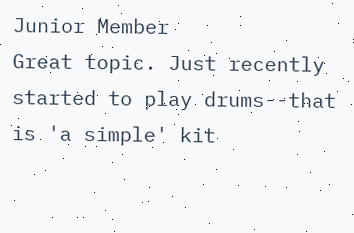Junior Member
Great topic. Just recently started to play drums--that is 'a simple' kit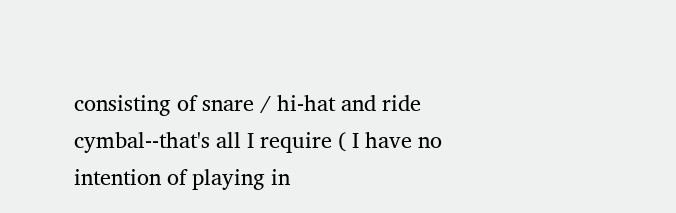consisting of snare / hi-hat and ride cymbal--that's all I require ( I have no intention of playing in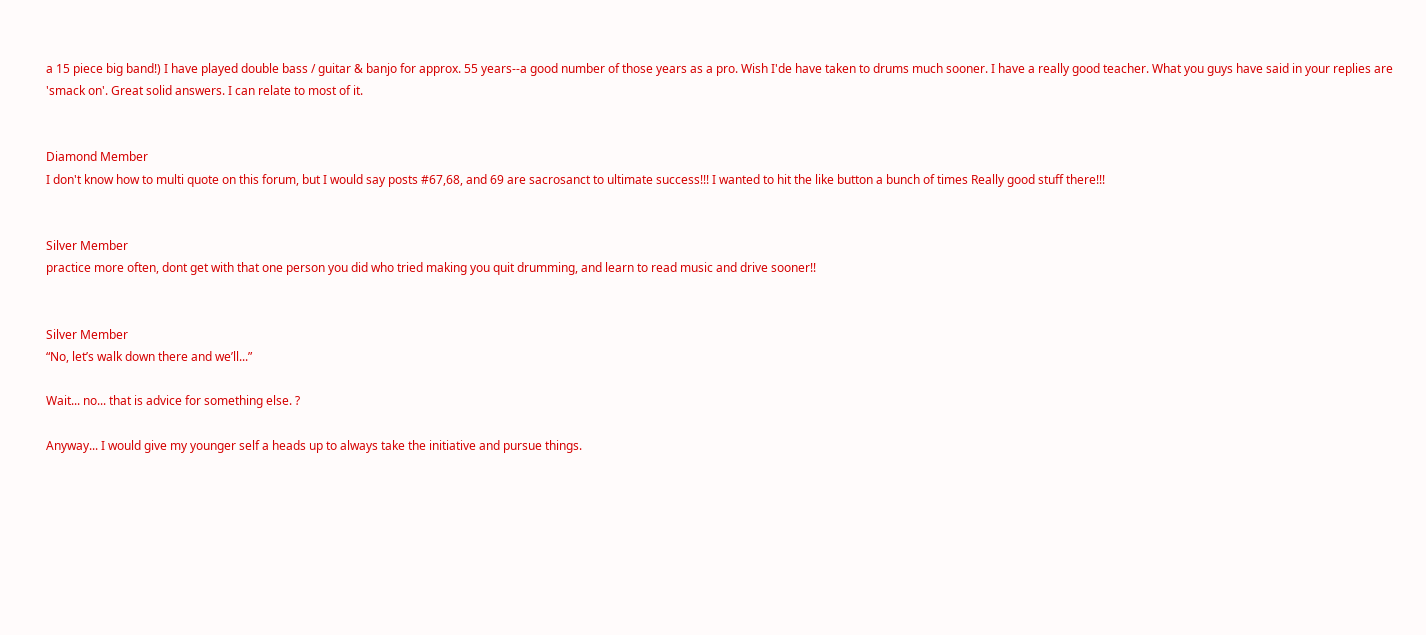a 15 piece big band!) I have played double bass / guitar & banjo for approx. 55 years--a good number of those years as a pro. Wish I'de have taken to drums much sooner. I have a really good teacher. What you guys have said in your replies are 'smack on'. Great solid answers. I can relate to most of it.


Diamond Member
I don't know how to multi quote on this forum, but I would say posts #67,68, and 69 are sacrosanct to ultimate success!!! I wanted to hit the like button a bunch of times Really good stuff there!!!


Silver Member
practice more often, dont get with that one person you did who tried making you quit drumming, and learn to read music and drive sooner!!


Silver Member
“No, let’s walk down there and we’ll...”

Wait... no... that is advice for something else. ?

Anyway... I would give my younger self a heads up to always take the initiative and pursue things.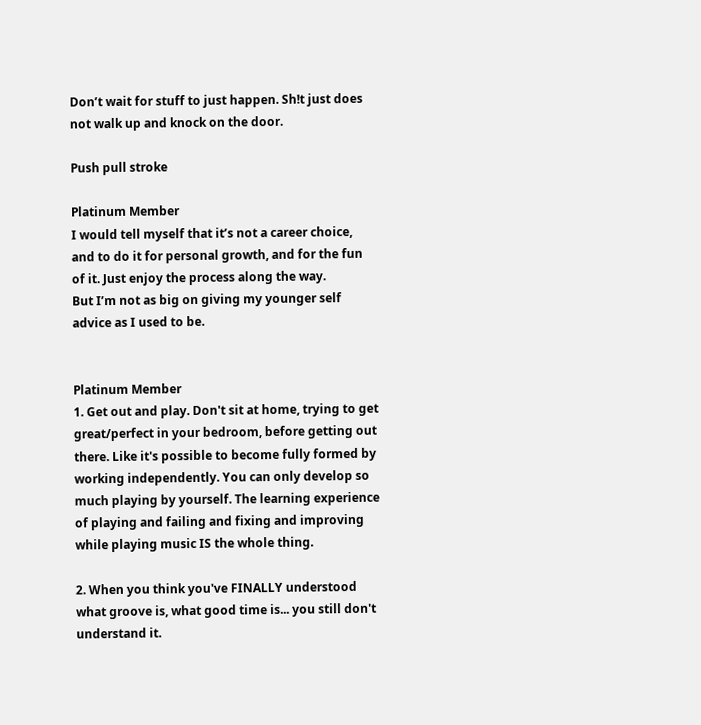Don’t wait for stuff to just happen. Sh!t just does not walk up and knock on the door.

Push pull stroke

Platinum Member
I would tell myself that it’s not a career choice, and to do it for personal growth, and for the fun of it. Just enjoy the process along the way.
But I’m not as big on giving my younger self advice as I used to be.


Platinum Member
1. Get out and play. Don't sit at home, trying to get great/perfect in your bedroom, before getting out there. Like it's possible to become fully formed by working independently. You can only develop so much playing by yourself. The learning experience of playing and failing and fixing and improving while playing music IS the whole thing.

2. When you think you've FINALLY understood what groove is, what good time is... you still don't understand it.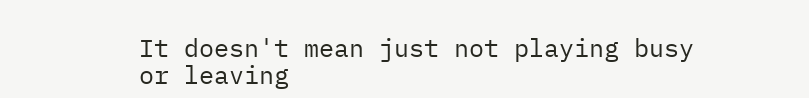It doesn't mean just not playing busy or leaving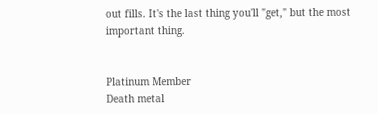out fills. It's the last thing you'll "get," but the most important thing.


Platinum Member
Death metal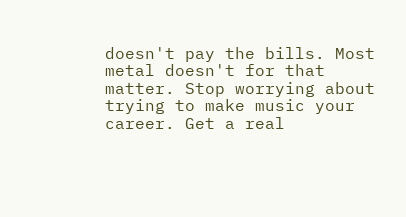doesn't pay the bills. Most metal doesn't for that matter. Stop worrying about trying to make music your career. Get a real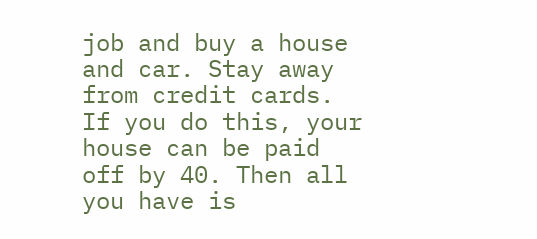job and buy a house and car. Stay away from credit cards. If you do this, your house can be paid off by 40. Then all you have is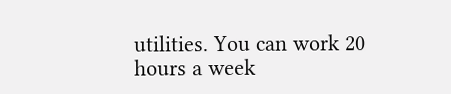utilities. You can work 20 hours a week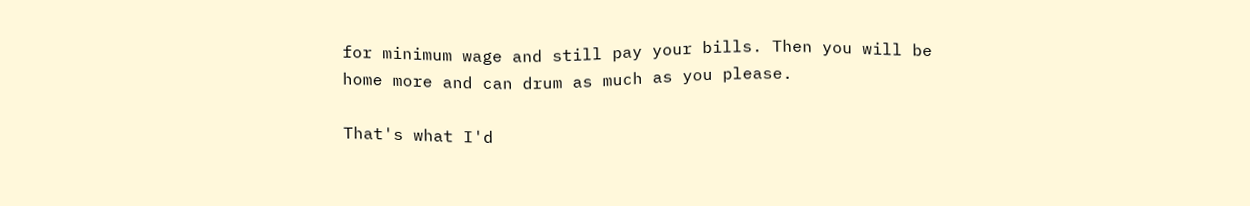for minimum wage and still pay your bills. Then you will be home more and can drum as much as you please.

That's what I'd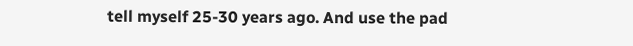tell myself 25-30 years ago. And use the pad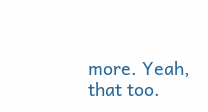more. Yeah, that too.